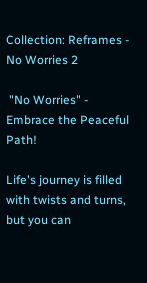Collection: Reframes - No Worries 2

 "No Worries" - Embrace the Peaceful Path!

Life's journey is filled with twists and turns, but you can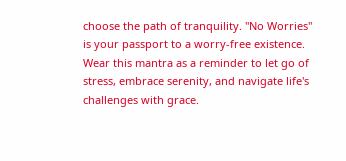choose the path of tranquility. "No Worries" is your passport to a worry-free existence. Wear this mantra as a reminder to let go of stress, embrace serenity, and navigate life's challenges with grace.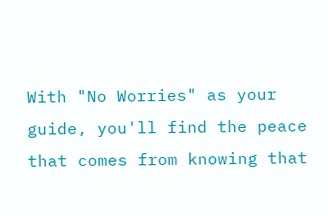With "No Worries" as your guide, you'll find the peace that comes from knowing that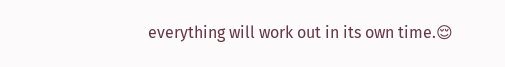everything will work out in its own time.😌